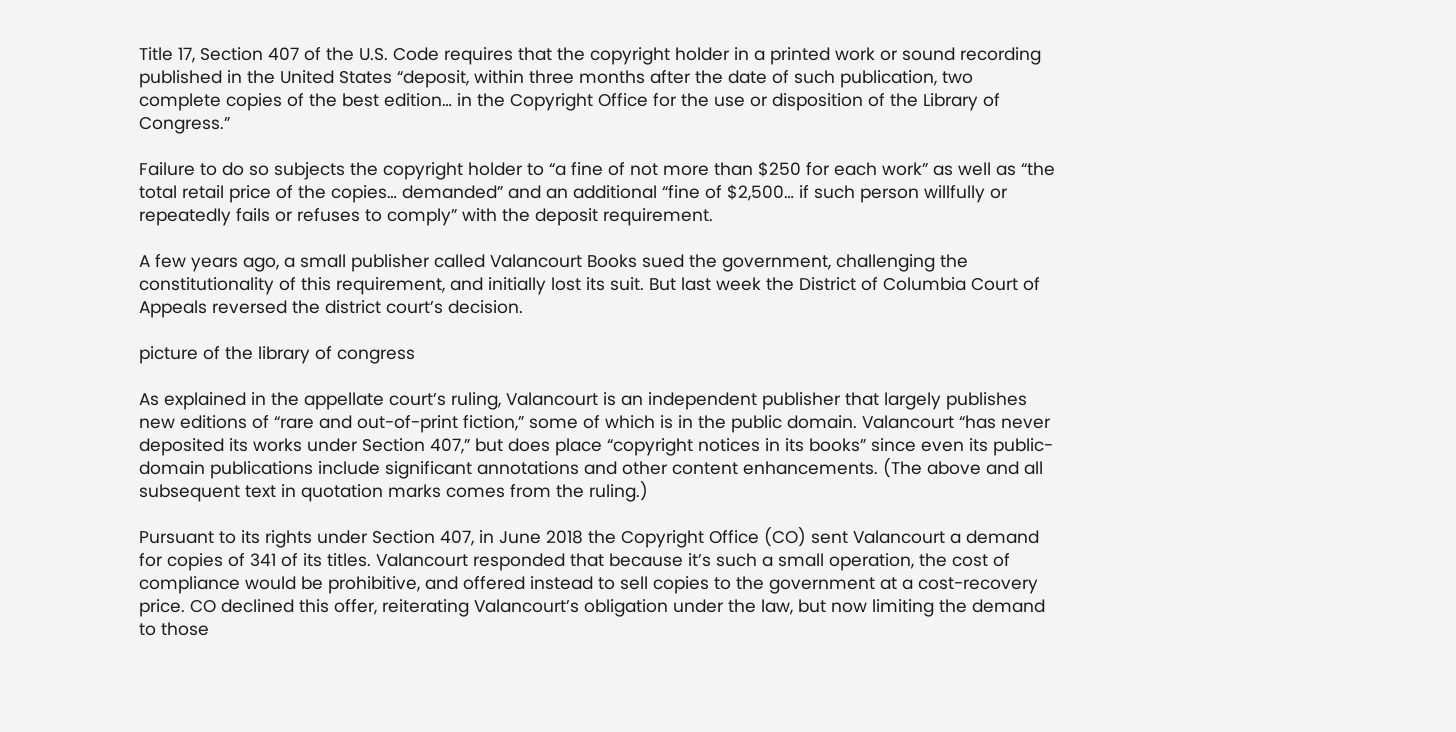Title 17, Section 407 of the U.S. Code requires that the copyright holder in a printed work or sound recording published in the United States “deposit, within three months after the date of such publication, two complete copies of the best edition… in the Copyright Office for the use or disposition of the Library of Congress.”

Failure to do so subjects the copyright holder to “a fine of not more than $250 for each work” as well as “the total retail price of the copies… demanded” and an additional “fine of $2,500… if such person willfully or repeatedly fails or refuses to comply” with the deposit requirement.

A few years ago, a small publisher called Valancourt Books sued the government, challenging the constitutionality of this requirement, and initially lost its suit. But last week the District of Columbia Court of Appeals reversed the district court’s decision.

picture of the library of congress

As explained in the appellate court’s ruling, Valancourt is an independent publisher that largely publishes new editions of “rare and out-of-print fiction,” some of which is in the public domain. Valancourt “has never deposited its works under Section 407,” but does place “copyright notices in its books” since even its public-domain publications include significant annotations and other content enhancements. (The above and all subsequent text in quotation marks comes from the ruling.)

Pursuant to its rights under Section 407, in June 2018 the Copyright Office (CO) sent Valancourt a demand for copies of 341 of its titles. Valancourt responded that because it’s such a small operation, the cost of compliance would be prohibitive, and offered instead to sell copies to the government at a cost-recovery price. CO declined this offer, reiterating Valancourt’s obligation under the law, but now limiting the demand to those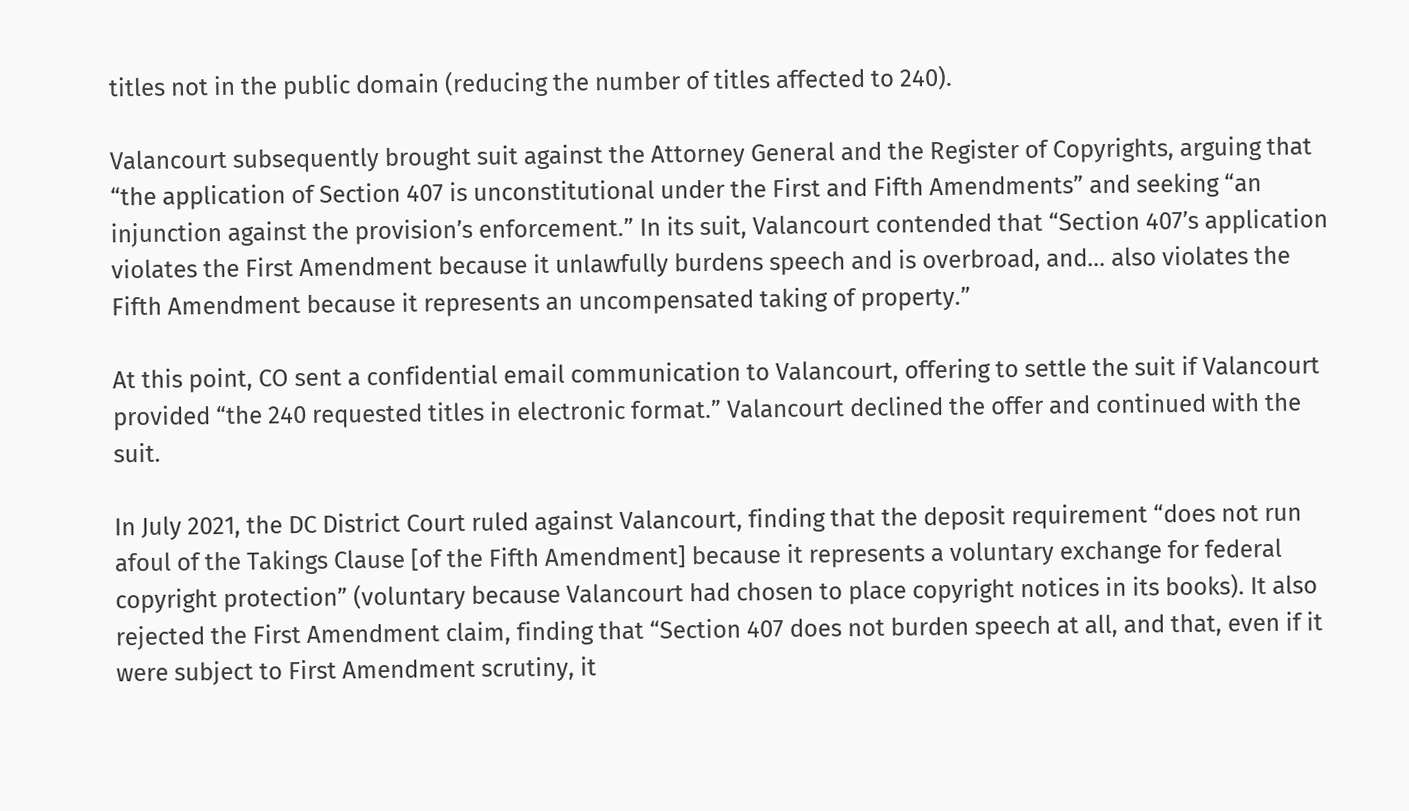titles not in the public domain (reducing the number of titles affected to 240).

Valancourt subsequently brought suit against the Attorney General and the Register of Copyrights, arguing that “the application of Section 407 is unconstitutional under the First and Fifth Amendments” and seeking “an injunction against the provision’s enforcement.” In its suit, Valancourt contended that “Section 407’s application violates the First Amendment because it unlawfully burdens speech and is overbroad, and… also violates the Fifth Amendment because it represents an uncompensated taking of property.”

At this point, CO sent a confidential email communication to Valancourt, offering to settle the suit if Valancourt provided “the 240 requested titles in electronic format.” Valancourt declined the offer and continued with the suit.

In July 2021, the DC District Court ruled against Valancourt, finding that the deposit requirement “does not run afoul of the Takings Clause [of the Fifth Amendment] because it represents a voluntary exchange for federal copyright protection” (voluntary because Valancourt had chosen to place copyright notices in its books). It also rejected the First Amendment claim, finding that “Section 407 does not burden speech at all, and that, even if it were subject to First Amendment scrutiny, it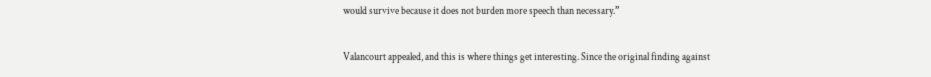would survive because it does not burden more speech than necessary.”

Valancourt appealed, and this is where things get interesting. Since the original finding against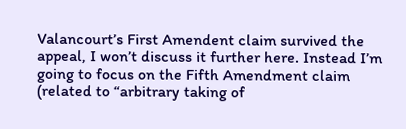Valancourt’s First Amendent claim survived the appeal, I won’t discuss it further here. Instead I’m going to focus on the Fifth Amendment claim (related to “arbitrary taking of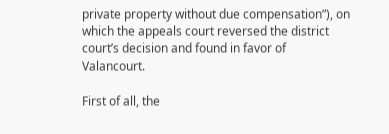private property without due compensation”), on which the appeals court reversed the district court’s decision and found in favor of Valancourt.

First of all, the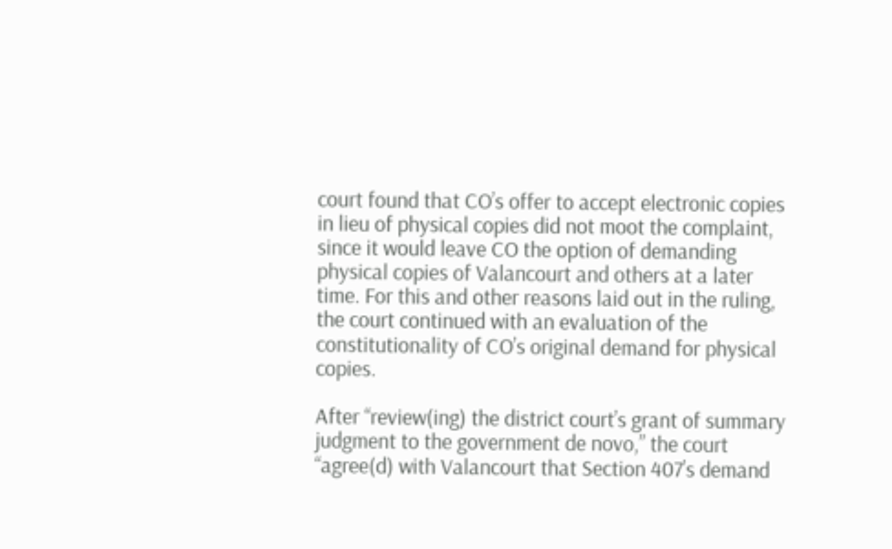court found that CO’s offer to accept electronic copies in lieu of physical copies did not moot the complaint, since it would leave CO the option of demanding physical copies of Valancourt and others at a later time. For this and other reasons laid out in the ruling, the court continued with an evaluation of the constitutionality of CO’s original demand for physical copies.

After “review(ing) the district court’s grant of summary judgment to the government de novo,” the court “agree(d) with Valancourt that Section 407’s demand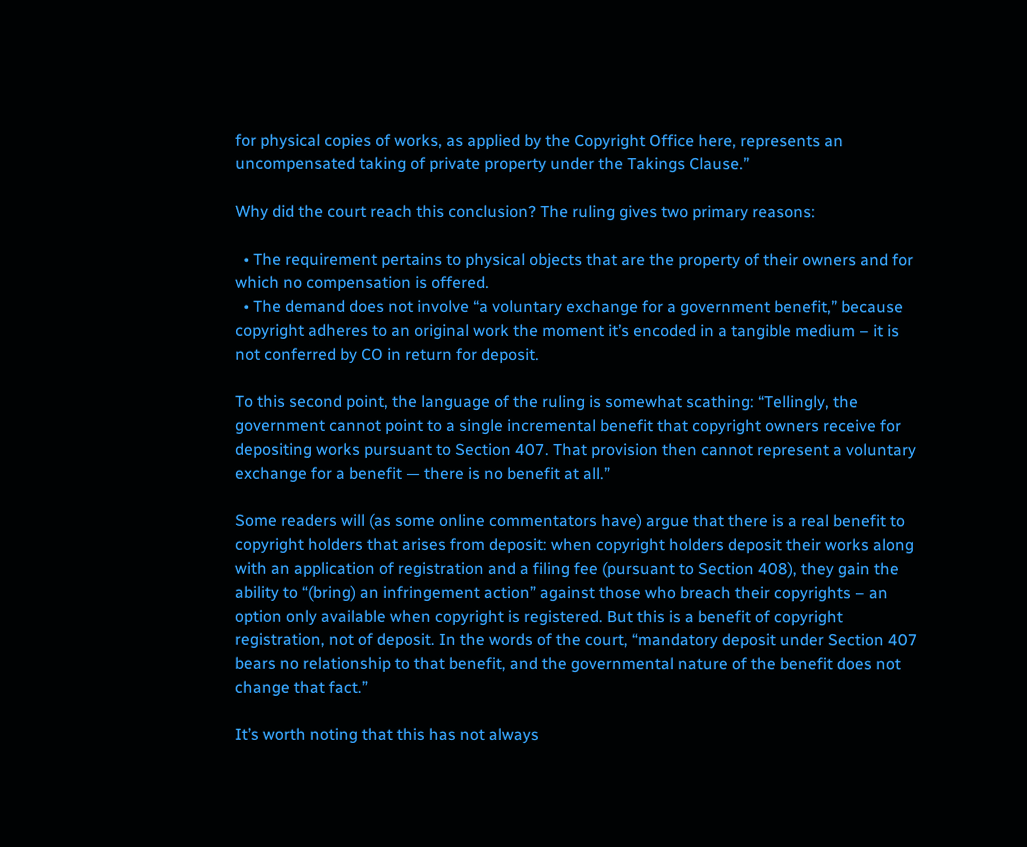for physical copies of works, as applied by the Copyright Office here, represents an uncompensated taking of private property under the Takings Clause.”

Why did the court reach this conclusion? The ruling gives two primary reasons:

  • The requirement pertains to physical objects that are the property of their owners and for which no compensation is offered.
  • The demand does not involve “a voluntary exchange for a government benefit,” because copyright adheres to an original work the moment it’s encoded in a tangible medium – it is not conferred by CO in return for deposit.

To this second point, the language of the ruling is somewhat scathing: “Tellingly, the government cannot point to a single incremental benefit that copyright owners receive for depositing works pursuant to Section 407. That provision then cannot represent a voluntary exchange for a benefit — there is no benefit at all.”

Some readers will (as some online commentators have) argue that there is a real benefit to copyright holders that arises from deposit: when copyright holders deposit their works along with an application of registration and a filing fee (pursuant to Section 408), they gain the ability to “(bring) an infringement action” against those who breach their copyrights – an option only available when copyright is registered. But this is a benefit of copyright registration, not of deposit. In the words of the court, “mandatory deposit under Section 407 bears no relationship to that benefit, and the governmental nature of the benefit does not change that fact.”

It’s worth noting that this has not always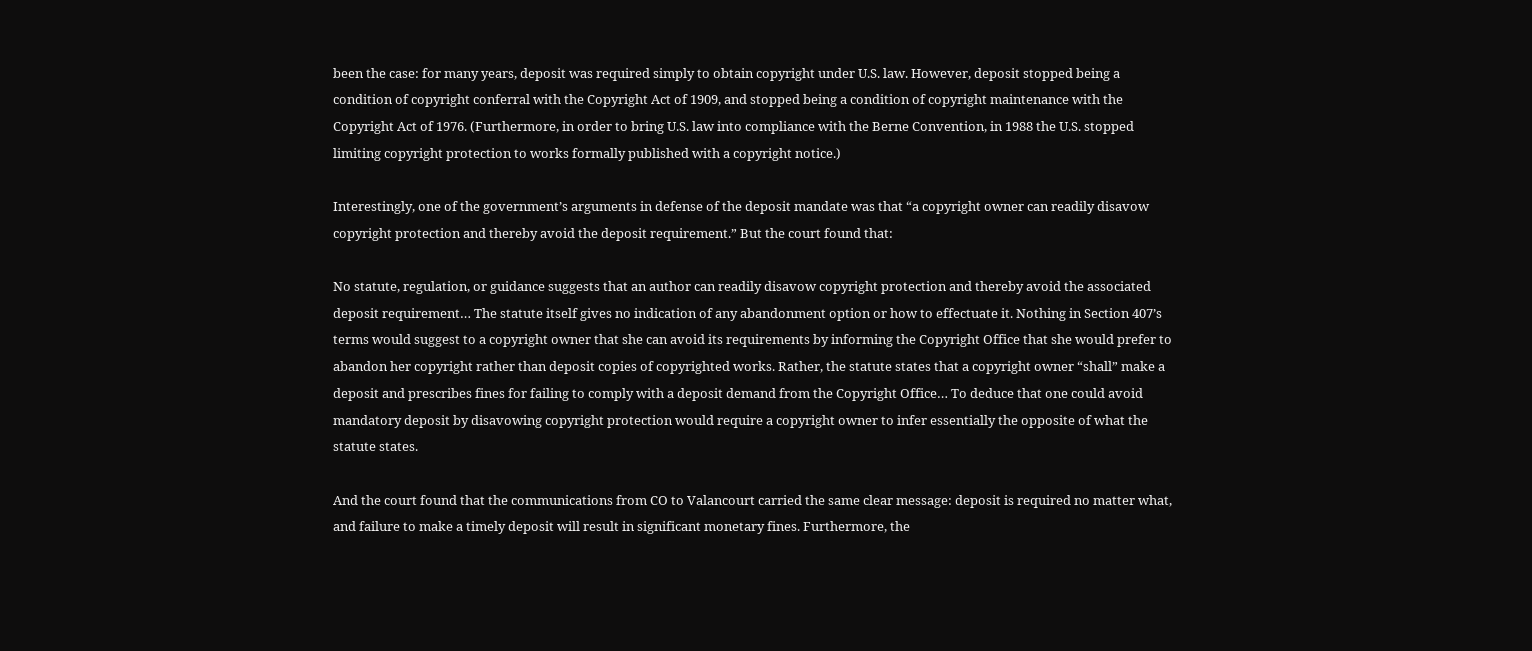been the case: for many years, deposit was required simply to obtain copyright under U.S. law. However, deposit stopped being a condition of copyright conferral with the Copyright Act of 1909, and stopped being a condition of copyright maintenance with the Copyright Act of 1976. (Furthermore, in order to bring U.S. law into compliance with the Berne Convention, in 1988 the U.S. stopped limiting copyright protection to works formally published with a copyright notice.)

Interestingly, one of the government’s arguments in defense of the deposit mandate was that “a copyright owner can readily disavow copyright protection and thereby avoid the deposit requirement.” But the court found that:

No statute, regulation, or guidance suggests that an author can readily disavow copyright protection and thereby avoid the associated deposit requirement… The statute itself gives no indication of any abandonment option or how to effectuate it. Nothing in Section 407’s terms would suggest to a copyright owner that she can avoid its requirements by informing the Copyright Office that she would prefer to abandon her copyright rather than deposit copies of copyrighted works. Rather, the statute states that a copyright owner “shall” make a deposit and prescribes fines for failing to comply with a deposit demand from the Copyright Office… To deduce that one could avoid mandatory deposit by disavowing copyright protection would require a copyright owner to infer essentially the opposite of what the statute states.

And the court found that the communications from CO to Valancourt carried the same clear message: deposit is required no matter what, and failure to make a timely deposit will result in significant monetary fines. Furthermore, the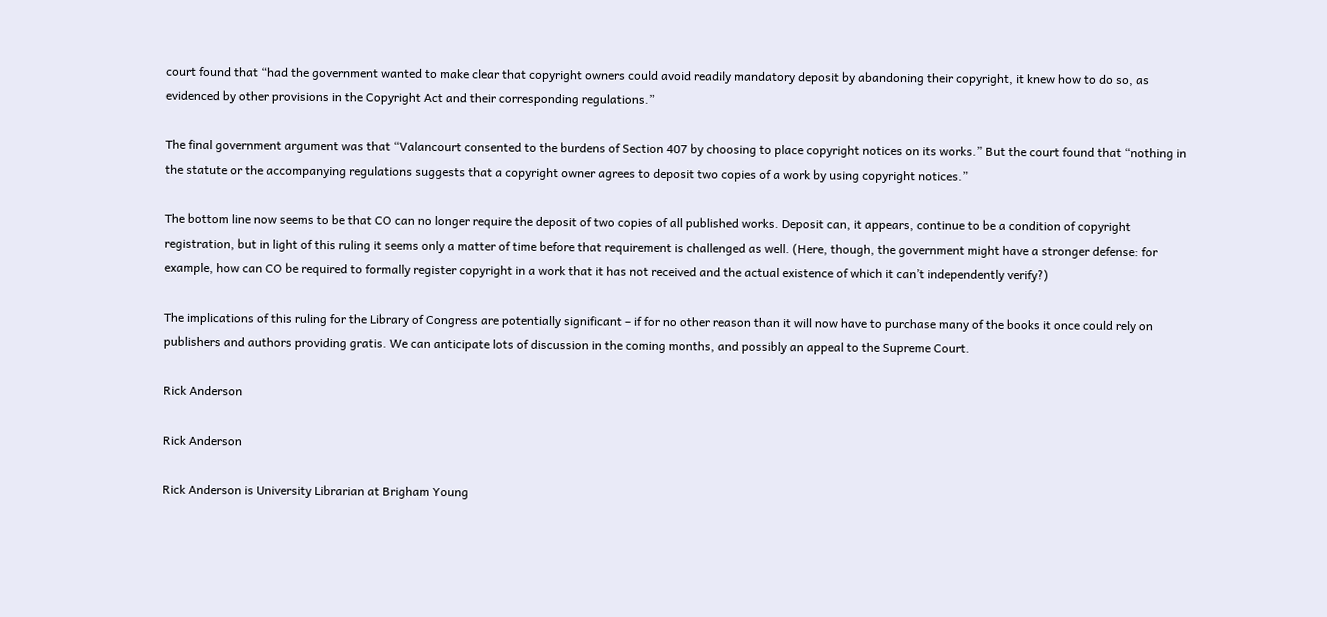court found that “had the government wanted to make clear that copyright owners could avoid readily mandatory deposit by abandoning their copyright, it knew how to do so, as evidenced by other provisions in the Copyright Act and their corresponding regulations.”

The final government argument was that “Valancourt consented to the burdens of Section 407 by choosing to place copyright notices on its works.” But the court found that “nothing in the statute or the accompanying regulations suggests that a copyright owner agrees to deposit two copies of a work by using copyright notices.”

The bottom line now seems to be that CO can no longer require the deposit of two copies of all published works. Deposit can, it appears, continue to be a condition of copyright registration, but in light of this ruling it seems only a matter of time before that requirement is challenged as well. (Here, though, the government might have a stronger defense: for example, how can CO be required to formally register copyright in a work that it has not received and the actual existence of which it can’t independently verify?)

The implications of this ruling for the Library of Congress are potentially significant – if for no other reason than it will now have to purchase many of the books it once could rely on publishers and authors providing gratis. We can anticipate lots of discussion in the coming months, and possibly an appeal to the Supreme Court.

Rick Anderson

Rick Anderson

Rick Anderson is University Librarian at Brigham Young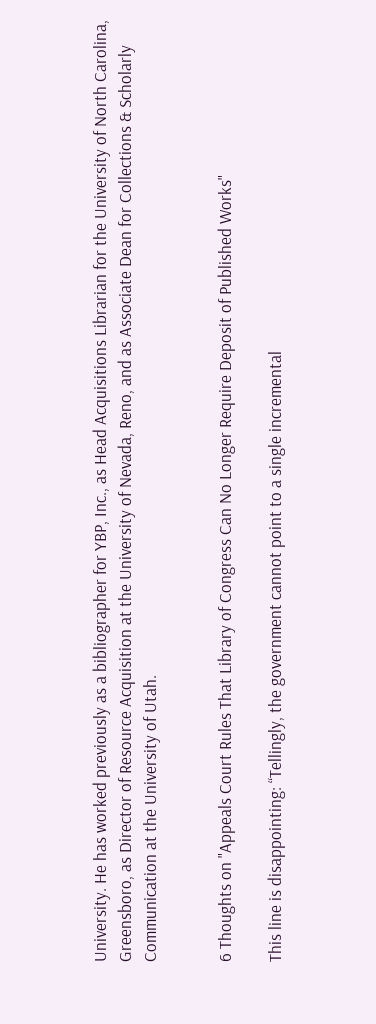University. He has worked previously as a bibliographer for YBP, Inc., as Head Acquisitions Librarian for the University of North Carolina, Greensboro, as Director of Resource Acquisition at the University of Nevada, Reno, and as Associate Dean for Collections & Scholarly Communication at the University of Utah.


6 Thoughts on "Appeals Court Rules That Library of Congress Can No Longer Require Deposit of Published Works"

This line is disappointing: “Tellingly, the government cannot point to a single incremental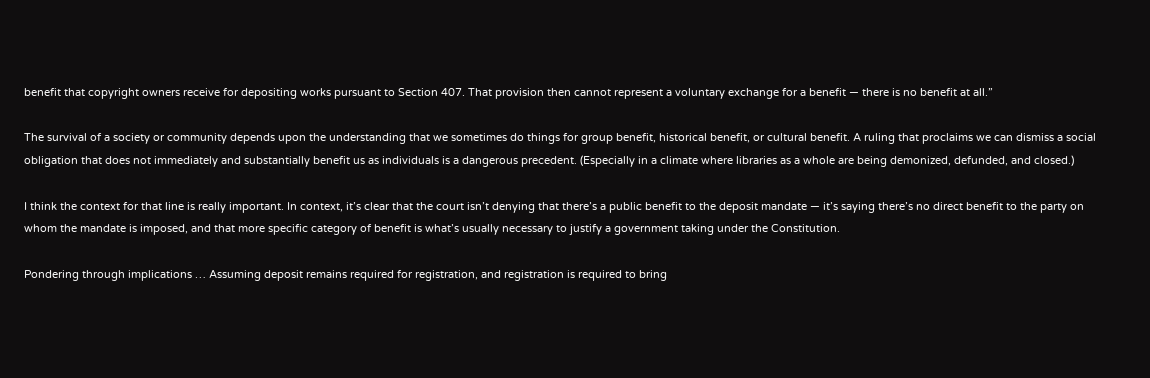benefit that copyright owners receive for depositing works pursuant to Section 407. That provision then cannot represent a voluntary exchange for a benefit — there is no benefit at all.”

The survival of a society or community depends upon the understanding that we sometimes do things for group benefit, historical benefit, or cultural benefit. A ruling that proclaims we can dismiss a social obligation that does not immediately and substantially benefit us as individuals is a dangerous precedent. (Especially in a climate where libraries as a whole are being demonized, defunded, and closed.)

I think the context for that line is really important. In context, it’s clear that the court isn’t denying that there’s a public benefit to the deposit mandate — it’s saying there’s no direct benefit to the party on whom the mandate is imposed, and that more specific category of benefit is what’s usually necessary to justify a government taking under the Constitution.

Pondering through implications … Assuming deposit remains required for registration, and registration is required to bring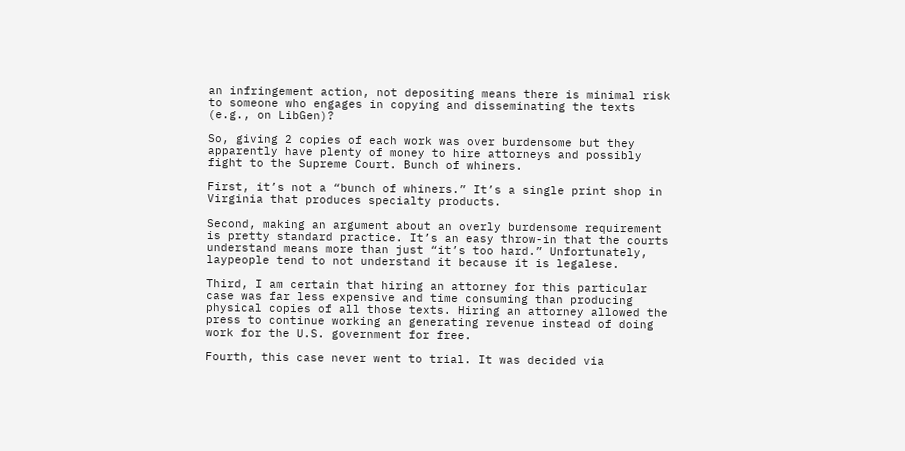an infringement action, not depositing means there is minimal risk to someone who engages in copying and disseminating the texts (e.g., on LibGen)?

So, giving 2 copies of each work was over burdensome but they apparently have plenty of money to hire attorneys and possibly fight to the Supreme Court. Bunch of whiners.

First, it’s not a “bunch of whiners.” It’s a single print shop in Virginia that produces specialty products.

Second, making an argument about an overly burdensome requirement is pretty standard practice. It’s an easy throw-in that the courts understand means more than just “it’s too hard.” Unfortunately, laypeople tend to not understand it because it is legalese.

Third, I am certain that hiring an attorney for this particular case was far less expensive and time consuming than producing physical copies of all those texts. Hiring an attorney allowed the press to continue working an generating revenue instead of doing work for the U.S. government for free.

Fourth, this case never went to trial. It was decided via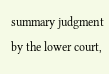summary judgment by the lower court,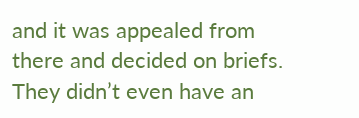and it was appealed from there and decided on briefs. They didn’t even have an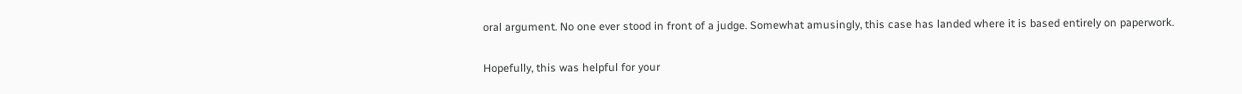oral argument. No one ever stood in front of a judge. Somewhat amusingly, this case has landed where it is based entirely on paperwork.

Hopefully, this was helpful for your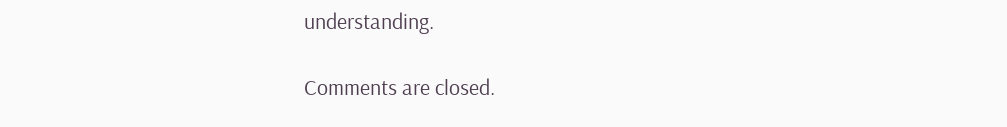understanding.

Comments are closed.